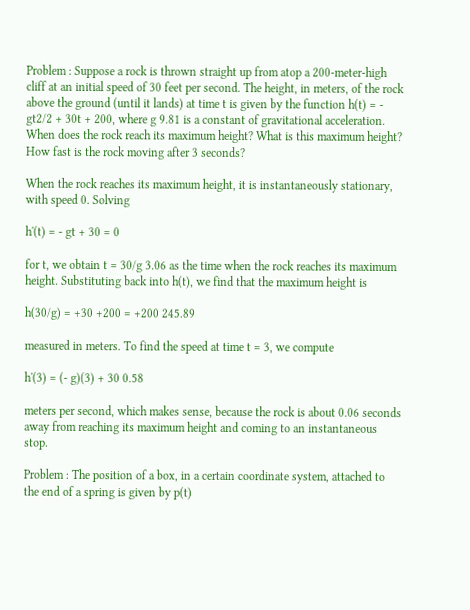Problem : Suppose a rock is thrown straight up from atop a 200-meter-high cliff at an initial speed of 30 feet per second. The height, in meters, of the rock above the ground (until it lands) at time t is given by the function h(t) = - gt2/2 + 30t + 200, where g 9.81 is a constant of gravitational acceleration. When does the rock reach its maximum height? What is this maximum height? How fast is the rock moving after 3 seconds?

When the rock reaches its maximum height, it is instantaneously stationary, with speed 0. Solving

h'(t) = - gt + 30 = 0

for t, we obtain t = 30/g 3.06 as the time when the rock reaches its maximum height. Substituting back into h(t), we find that the maximum height is

h(30/g) = +30 +200 = +200 245.89

measured in meters. To find the speed at time t = 3, we compute

h'(3) = (- g)(3) + 30 0.58

meters per second, which makes sense, because the rock is about 0.06 seconds away from reaching its maximum height and coming to an instantaneous stop.

Problem : The position of a box, in a certain coordinate system, attached to the end of a spring is given by p(t)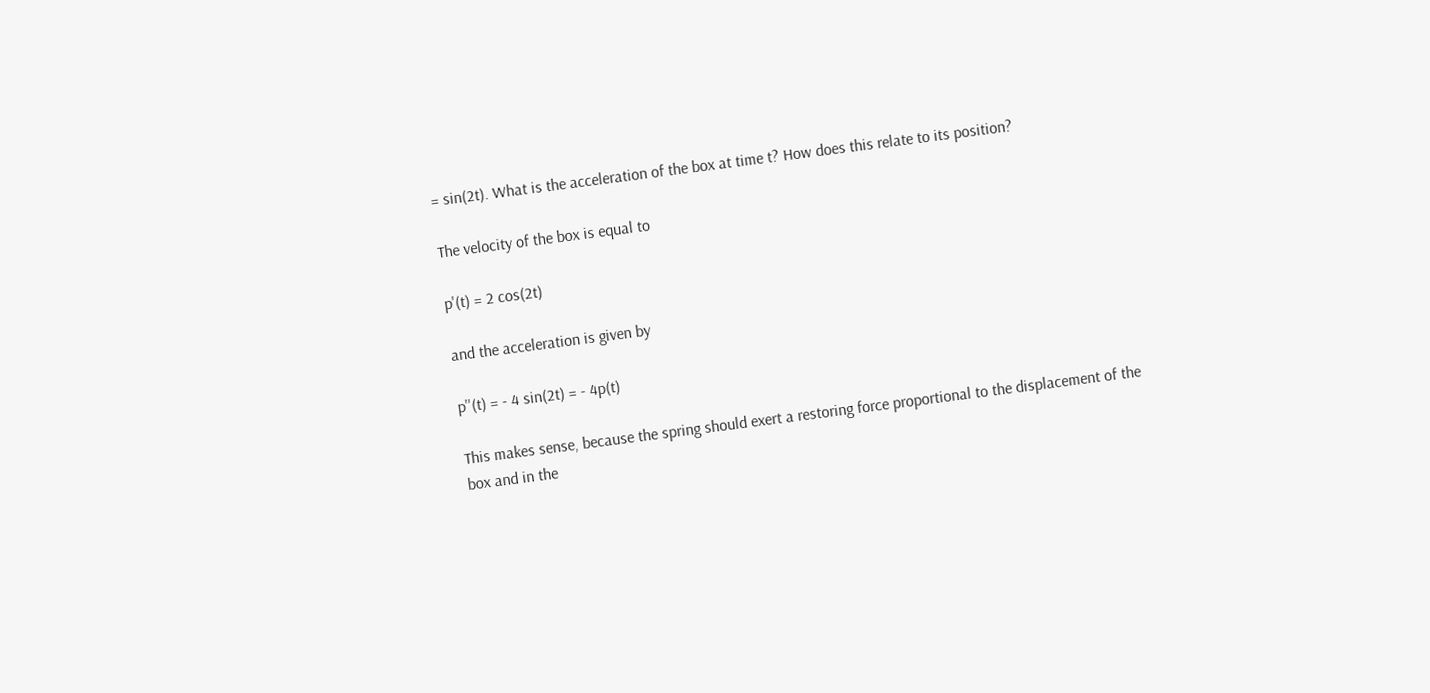= sin(2t). What is the acceleration of the box at time t? How does this relate to its position?

The velocity of the box is equal to

p'(t) = 2 cos(2t)

and the acceleration is given by

p''(t) = - 4 sin(2t) = - 4p(t)

This makes sense, because the spring should exert a restoring force proportional to the displacement of the box and in the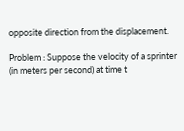opposite direction from the displacement.

Problem : Suppose the velocity of a sprinter (in meters per second) at time t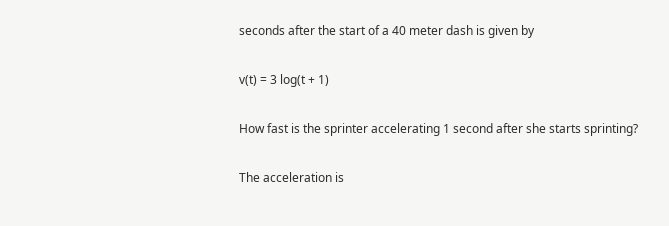seconds after the start of a 40 meter dash is given by

v(t) = 3 log(t + 1)

How fast is the sprinter accelerating 1 second after she starts sprinting?

The acceleration is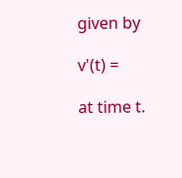given by

v'(t) =

at time t.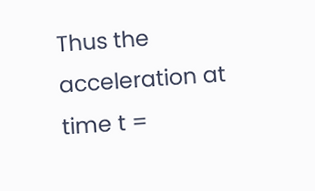Thus the acceleration at time t =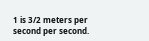1 is 3/2 meters per second per second.